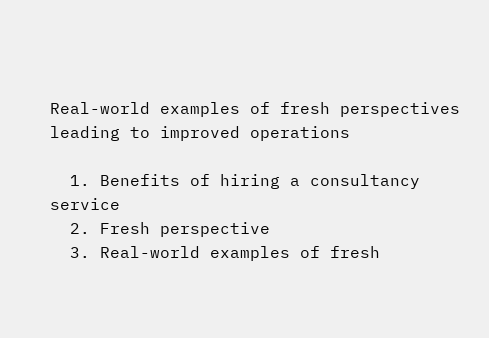Real-world examples of fresh perspectives leading to improved operations

  1. Benefits of hiring a consultancy service
  2. Fresh perspective
  3. Real-world examples of fresh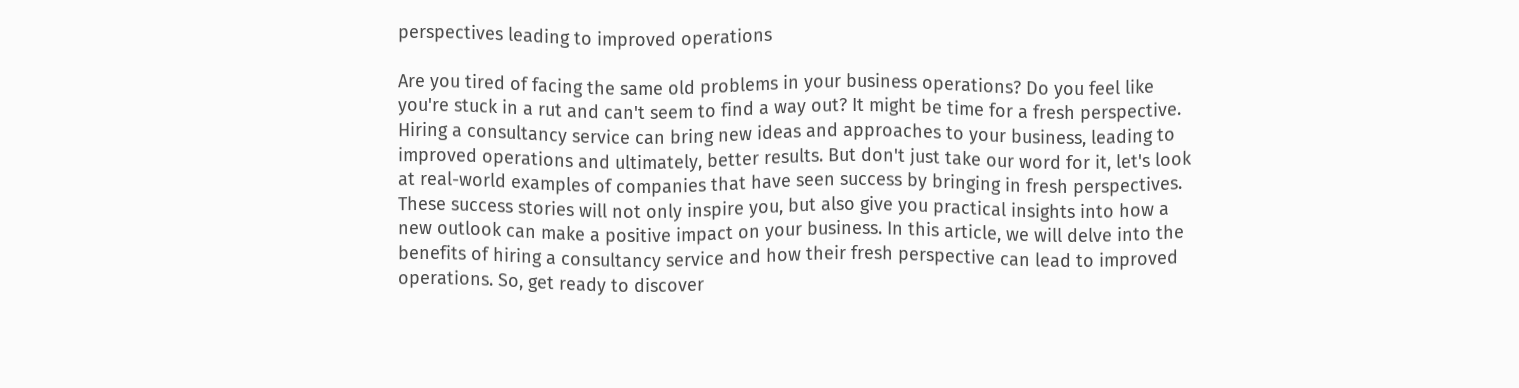perspectives leading to improved operations

Are you tired of facing the same old problems in your business operations? Do you feel like you're stuck in a rut and can't seem to find a way out? It might be time for a fresh perspective. Hiring a consultancy service can bring new ideas and approaches to your business, leading to improved operations and ultimately, better results. But don't just take our word for it, let's look at real-world examples of companies that have seen success by bringing in fresh perspectives. These success stories will not only inspire you, but also give you practical insights into how a new outlook can make a positive impact on your business. In this article, we will delve into the benefits of hiring a consultancy service and how their fresh perspective can lead to improved operations. So, get ready to discover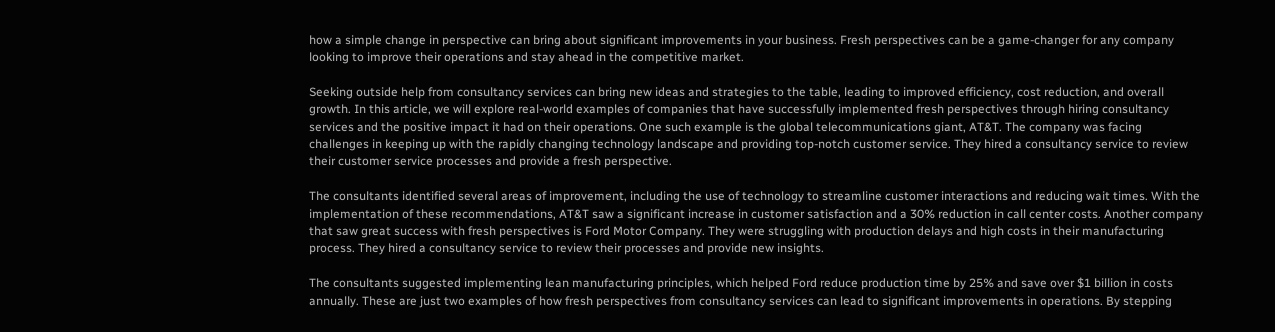how a simple change in perspective can bring about significant improvements in your business. Fresh perspectives can be a game-changer for any company looking to improve their operations and stay ahead in the competitive market.

Seeking outside help from consultancy services can bring new ideas and strategies to the table, leading to improved efficiency, cost reduction, and overall growth. In this article, we will explore real-world examples of companies that have successfully implemented fresh perspectives through hiring consultancy services and the positive impact it had on their operations. One such example is the global telecommunications giant, AT&T. The company was facing challenges in keeping up with the rapidly changing technology landscape and providing top-notch customer service. They hired a consultancy service to review their customer service processes and provide a fresh perspective.

The consultants identified several areas of improvement, including the use of technology to streamline customer interactions and reducing wait times. With the implementation of these recommendations, AT&T saw a significant increase in customer satisfaction and a 30% reduction in call center costs. Another company that saw great success with fresh perspectives is Ford Motor Company. They were struggling with production delays and high costs in their manufacturing process. They hired a consultancy service to review their processes and provide new insights.

The consultants suggested implementing lean manufacturing principles, which helped Ford reduce production time by 25% and save over $1 billion in costs annually. These are just two examples of how fresh perspectives from consultancy services can lead to significant improvements in operations. By stepping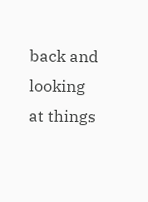back and looking at things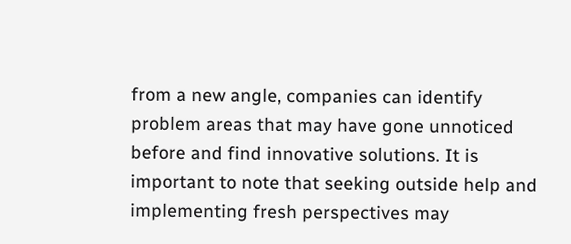from a new angle, companies can identify problem areas that may have gone unnoticed before and find innovative solutions. It is important to note that seeking outside help and implementing fresh perspectives may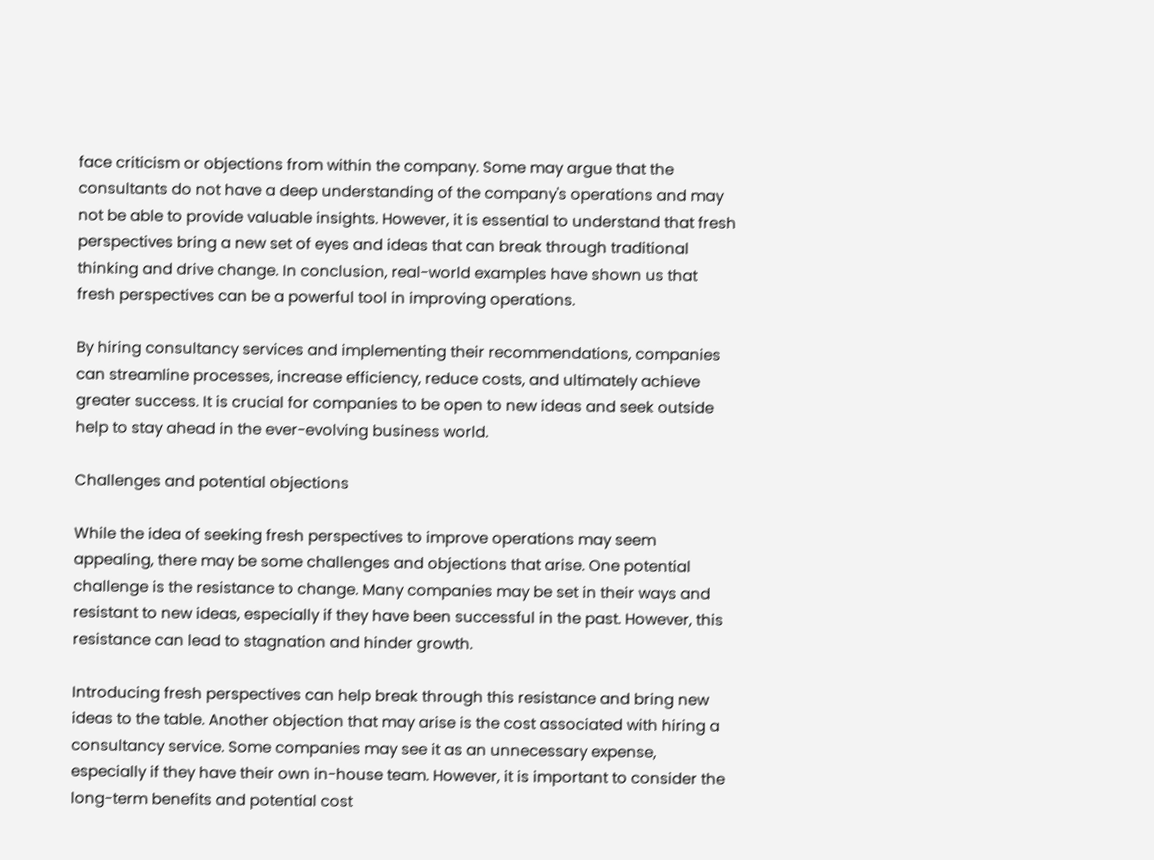face criticism or objections from within the company. Some may argue that the consultants do not have a deep understanding of the company's operations and may not be able to provide valuable insights. However, it is essential to understand that fresh perspectives bring a new set of eyes and ideas that can break through traditional thinking and drive change. In conclusion, real-world examples have shown us that fresh perspectives can be a powerful tool in improving operations.

By hiring consultancy services and implementing their recommendations, companies can streamline processes, increase efficiency, reduce costs, and ultimately achieve greater success. It is crucial for companies to be open to new ideas and seek outside help to stay ahead in the ever-evolving business world.

Challenges and potential objections

While the idea of seeking fresh perspectives to improve operations may seem appealing, there may be some challenges and objections that arise. One potential challenge is the resistance to change. Many companies may be set in their ways and resistant to new ideas, especially if they have been successful in the past. However, this resistance can lead to stagnation and hinder growth.

Introducing fresh perspectives can help break through this resistance and bring new ideas to the table. Another objection that may arise is the cost associated with hiring a consultancy service. Some companies may see it as an unnecessary expense, especially if they have their own in-house team. However, it is important to consider the long-term benefits and potential cost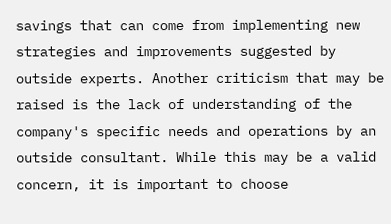savings that can come from implementing new strategies and improvements suggested by outside experts. Another criticism that may be raised is the lack of understanding of the company's specific needs and operations by an outside consultant. While this may be a valid concern, it is important to choose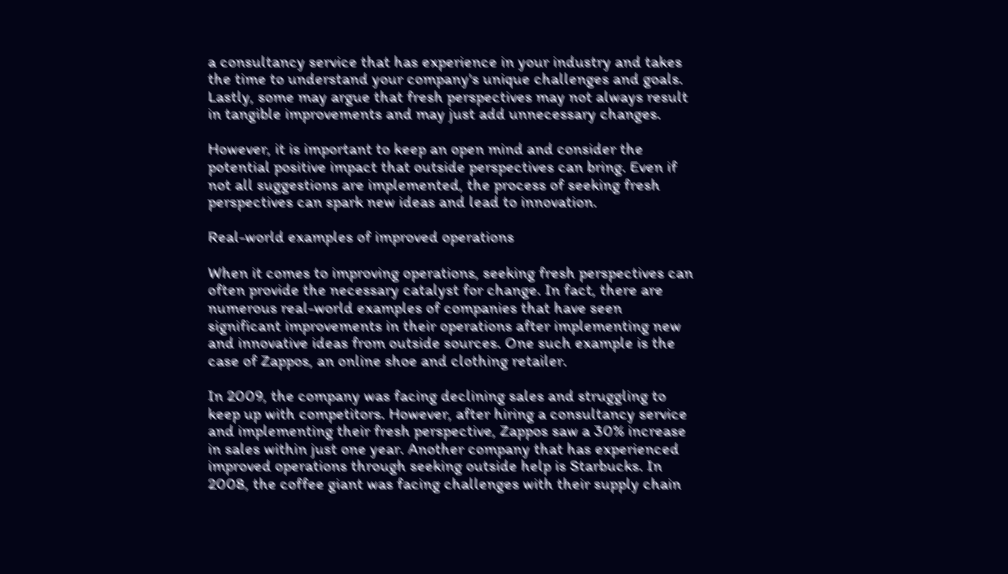a consultancy service that has experience in your industry and takes the time to understand your company's unique challenges and goals. Lastly, some may argue that fresh perspectives may not always result in tangible improvements and may just add unnecessary changes.

However, it is important to keep an open mind and consider the potential positive impact that outside perspectives can bring. Even if not all suggestions are implemented, the process of seeking fresh perspectives can spark new ideas and lead to innovation.

Real-world examples of improved operations

When it comes to improving operations, seeking fresh perspectives can often provide the necessary catalyst for change. In fact, there are numerous real-world examples of companies that have seen significant improvements in their operations after implementing new and innovative ideas from outside sources. One such example is the case of Zappos, an online shoe and clothing retailer.

In 2009, the company was facing declining sales and struggling to keep up with competitors. However, after hiring a consultancy service and implementing their fresh perspective, Zappos saw a 30% increase in sales within just one year. Another company that has experienced improved operations through seeking outside help is Starbucks. In 2008, the coffee giant was facing challenges with their supply chain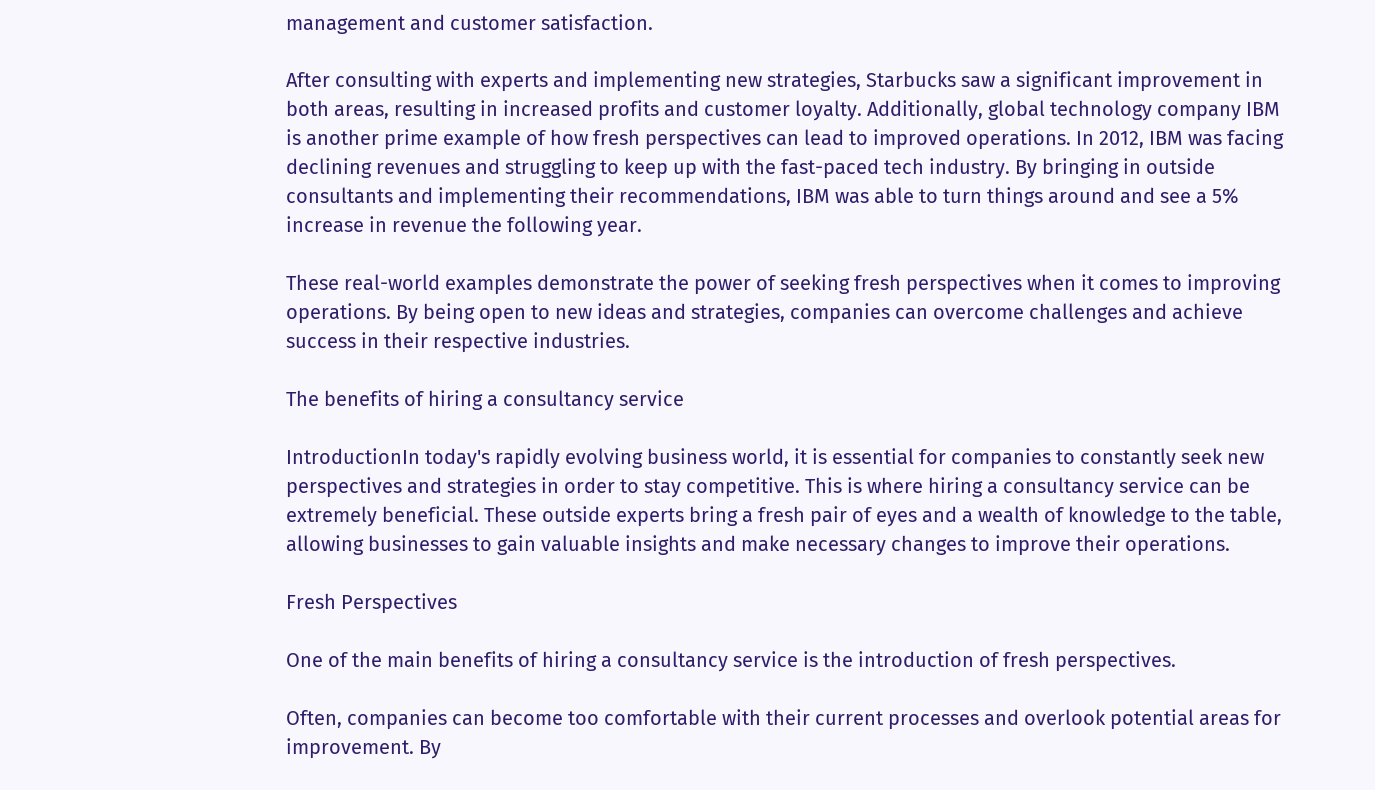management and customer satisfaction.

After consulting with experts and implementing new strategies, Starbucks saw a significant improvement in both areas, resulting in increased profits and customer loyalty. Additionally, global technology company IBM is another prime example of how fresh perspectives can lead to improved operations. In 2012, IBM was facing declining revenues and struggling to keep up with the fast-paced tech industry. By bringing in outside consultants and implementing their recommendations, IBM was able to turn things around and see a 5% increase in revenue the following year.

These real-world examples demonstrate the power of seeking fresh perspectives when it comes to improving operations. By being open to new ideas and strategies, companies can overcome challenges and achieve success in their respective industries.

The benefits of hiring a consultancy service

IntroductionIn today's rapidly evolving business world, it is essential for companies to constantly seek new perspectives and strategies in order to stay competitive. This is where hiring a consultancy service can be extremely beneficial. These outside experts bring a fresh pair of eyes and a wealth of knowledge to the table, allowing businesses to gain valuable insights and make necessary changes to improve their operations.

Fresh Perspectives

One of the main benefits of hiring a consultancy service is the introduction of fresh perspectives.

Often, companies can become too comfortable with their current processes and overlook potential areas for improvement. By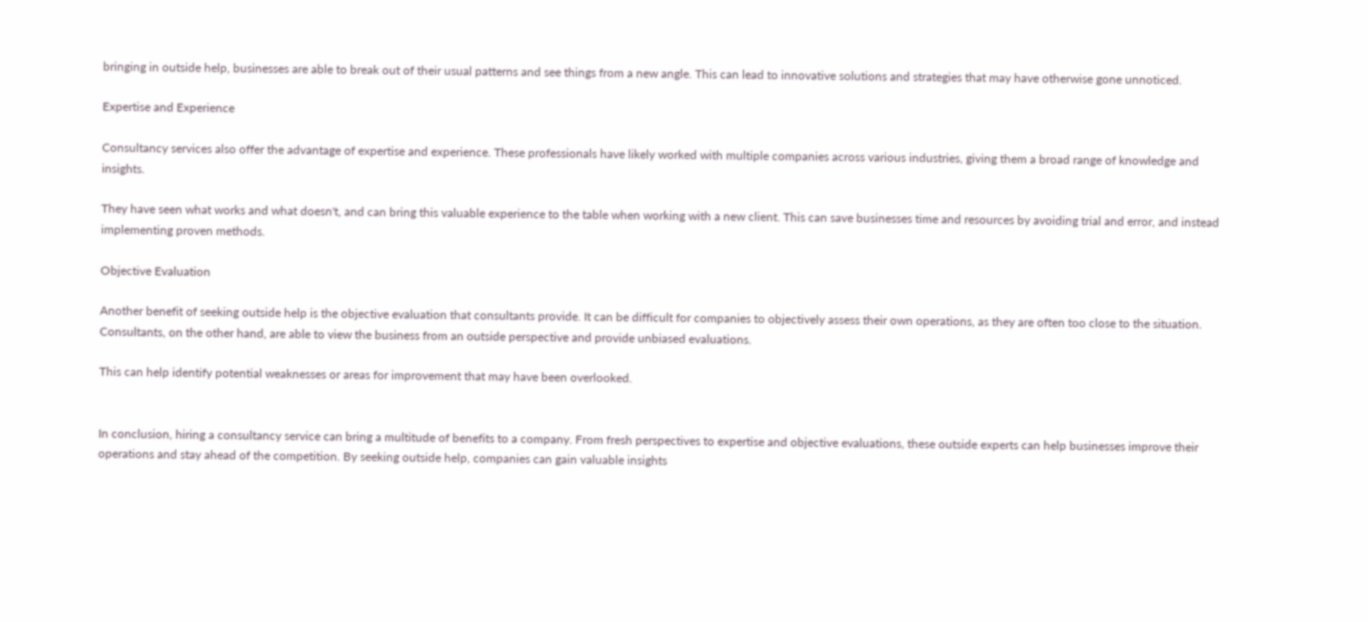bringing in outside help, businesses are able to break out of their usual patterns and see things from a new angle. This can lead to innovative solutions and strategies that may have otherwise gone unnoticed.

Expertise and Experience

Consultancy services also offer the advantage of expertise and experience. These professionals have likely worked with multiple companies across various industries, giving them a broad range of knowledge and insights.

They have seen what works and what doesn't, and can bring this valuable experience to the table when working with a new client. This can save businesses time and resources by avoiding trial and error, and instead implementing proven methods.

Objective Evaluation

Another benefit of seeking outside help is the objective evaluation that consultants provide. It can be difficult for companies to objectively assess their own operations, as they are often too close to the situation. Consultants, on the other hand, are able to view the business from an outside perspective and provide unbiased evaluations.

This can help identify potential weaknesses or areas for improvement that may have been overlooked.


In conclusion, hiring a consultancy service can bring a multitude of benefits to a company. From fresh perspectives to expertise and objective evaluations, these outside experts can help businesses improve their operations and stay ahead of the competition. By seeking outside help, companies can gain valuable insights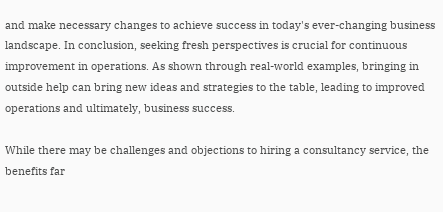and make necessary changes to achieve success in today's ever-changing business landscape. In conclusion, seeking fresh perspectives is crucial for continuous improvement in operations. As shown through real-world examples, bringing in outside help can bring new ideas and strategies to the table, leading to improved operations and ultimately, business success.

While there may be challenges and objections to hiring a consultancy service, the benefits far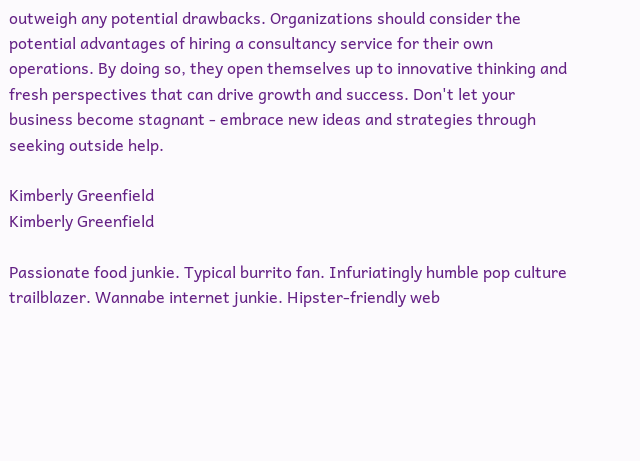outweigh any potential drawbacks. Organizations should consider the potential advantages of hiring a consultancy service for their own operations. By doing so, they open themselves up to innovative thinking and fresh perspectives that can drive growth and success. Don't let your business become stagnant - embrace new ideas and strategies through seeking outside help.

Kimberly Greenfield
Kimberly Greenfield

Passionate food junkie. Typical burrito fan. Infuriatingly humble pop culture trailblazer. Wannabe internet junkie. Hipster-friendly web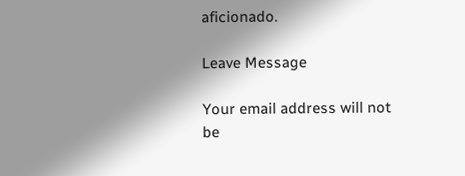aficionado.

Leave Message

Your email address will not be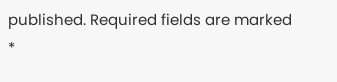published. Required fields are marked *